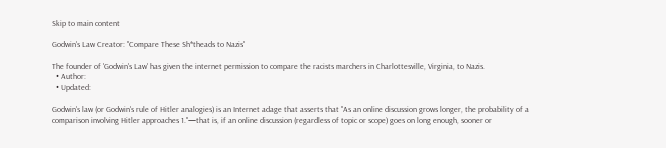Skip to main content

Godwin's Law Creator: "Compare These Sh*theads to Nazis"

The founder of 'Godwin's Law' has given the internet permission to compare the racists marchers in Charlottesville, Virginia, to Nazis.
  • Author:
  • Updated:

Godwin's law (or Godwin's rule of Hitler analogies) is an Internet adage that asserts that "As an online discussion grows longer, the probability of a comparison involving Hitler approaches 1."—that is, if an online discussion (regardless of topic or scope) goes on long enough, sooner or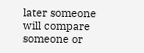later someone will compare someone or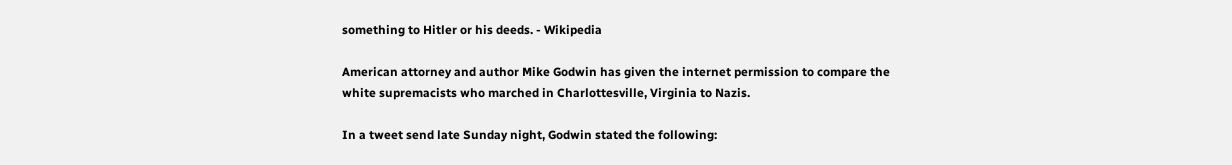something to Hitler or his deeds. - Wikipedia

American attorney and author Mike Godwin has given the internet permission to compare the white supremacists who marched in Charlottesville, Virginia to Nazis.

In a tweet send late Sunday night, Godwin stated the following: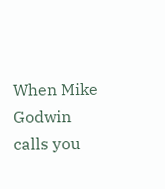When Mike Godwin calls you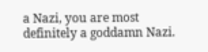a Nazi, you are most definitely a goddamn Nazi.